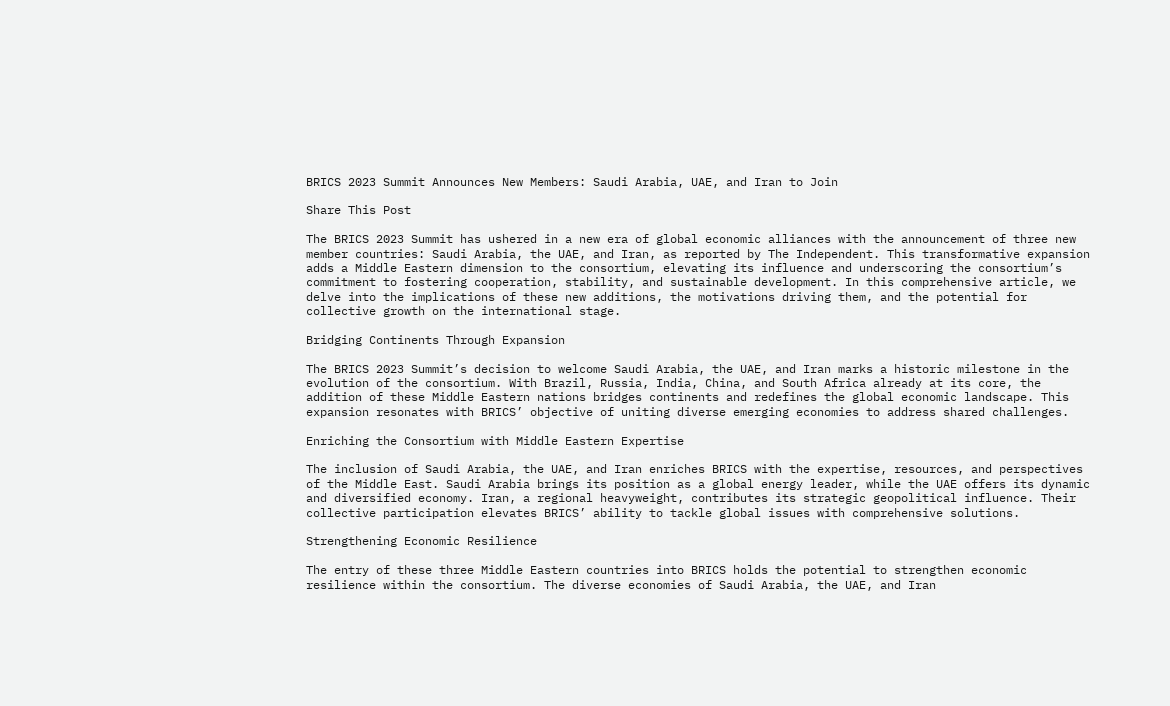BRICS 2023 Summit Announces New Members: Saudi Arabia, UAE, and Iran to Join

Share This Post

The BRICS 2023 Summit has ushered in a new era of global economic alliances with the announcement of three new member countries: Saudi Arabia, the UAE, and Iran, as reported by The Independent. This transformative expansion adds a Middle Eastern dimension to the consortium, elevating its influence and underscoring the consortium’s commitment to fostering cooperation, stability, and sustainable development. In this comprehensive article, we delve into the implications of these new additions, the motivations driving them, and the potential for collective growth on the international stage.

Bridging Continents Through Expansion

The BRICS 2023 Summit’s decision to welcome Saudi Arabia, the UAE, and Iran marks a historic milestone in the evolution of the consortium. With Brazil, Russia, India, China, and South Africa already at its core, the addition of these Middle Eastern nations bridges continents and redefines the global economic landscape. This expansion resonates with BRICS’ objective of uniting diverse emerging economies to address shared challenges.

Enriching the Consortium with Middle Eastern Expertise

The inclusion of Saudi Arabia, the UAE, and Iran enriches BRICS with the expertise, resources, and perspectives of the Middle East. Saudi Arabia brings its position as a global energy leader, while the UAE offers its dynamic and diversified economy. Iran, a regional heavyweight, contributes its strategic geopolitical influence. Their collective participation elevates BRICS’ ability to tackle global issues with comprehensive solutions.

Strengthening Economic Resilience

The entry of these three Middle Eastern countries into BRICS holds the potential to strengthen economic resilience within the consortium. The diverse economies of Saudi Arabia, the UAE, and Iran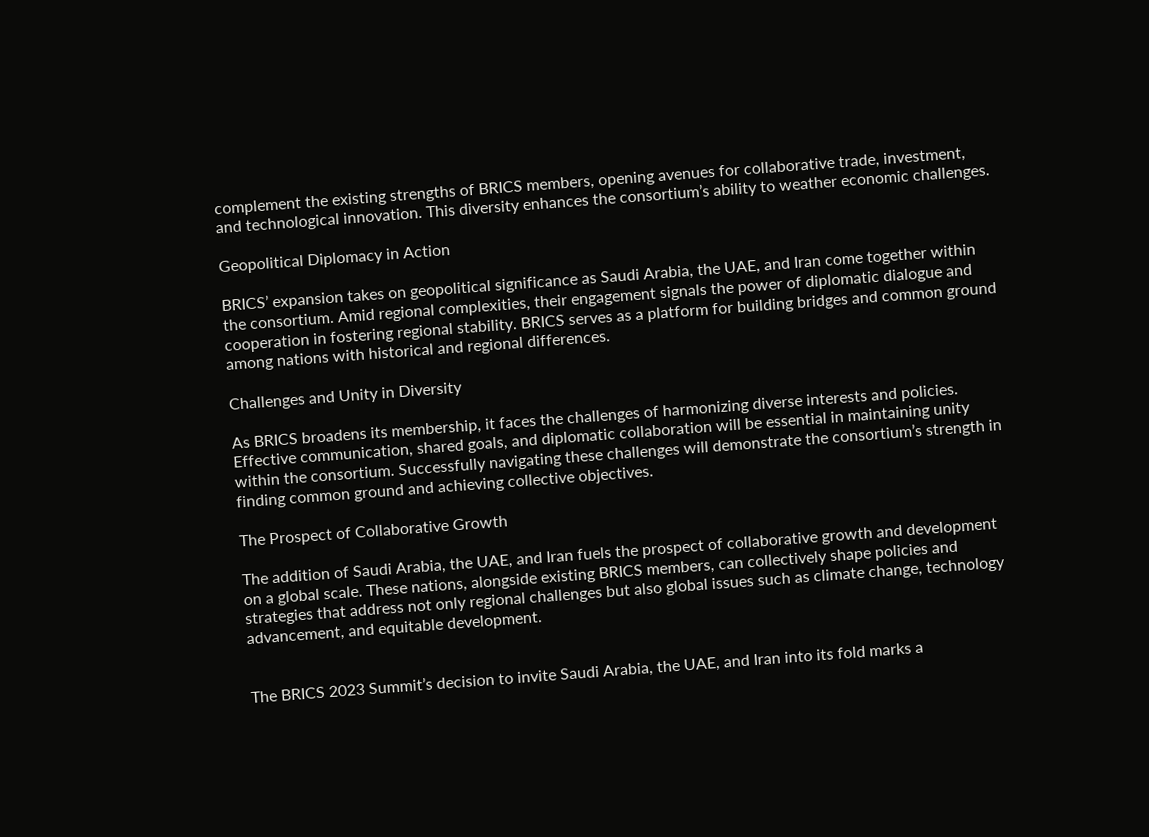complement the existing strengths of BRICS members, opening avenues for collaborative trade, investment, and technological innovation. This diversity enhances the consortium’s ability to weather economic challenges.

Geopolitical Diplomacy in Action

BRICS’ expansion takes on geopolitical significance as Saudi Arabia, the UAE, and Iran come together within the consortium. Amid regional complexities, their engagement signals the power of diplomatic dialogue and cooperation in fostering regional stability. BRICS serves as a platform for building bridges and common ground among nations with historical and regional differences.

Challenges and Unity in Diversity

As BRICS broadens its membership, it faces the challenges of harmonizing diverse interests and policies. Effective communication, shared goals, and diplomatic collaboration will be essential in maintaining unity within the consortium. Successfully navigating these challenges will demonstrate the consortium’s strength in finding common ground and achieving collective objectives.

The Prospect of Collaborative Growth

The addition of Saudi Arabia, the UAE, and Iran fuels the prospect of collaborative growth and development on a global scale. These nations, alongside existing BRICS members, can collectively shape policies and strategies that address not only regional challenges but also global issues such as climate change, technology advancement, and equitable development.


The BRICS 2023 Summit’s decision to invite Saudi Arabia, the UAE, and Iran into its fold marks a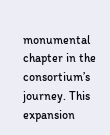monumental chapter in the consortium’s journey. This expansion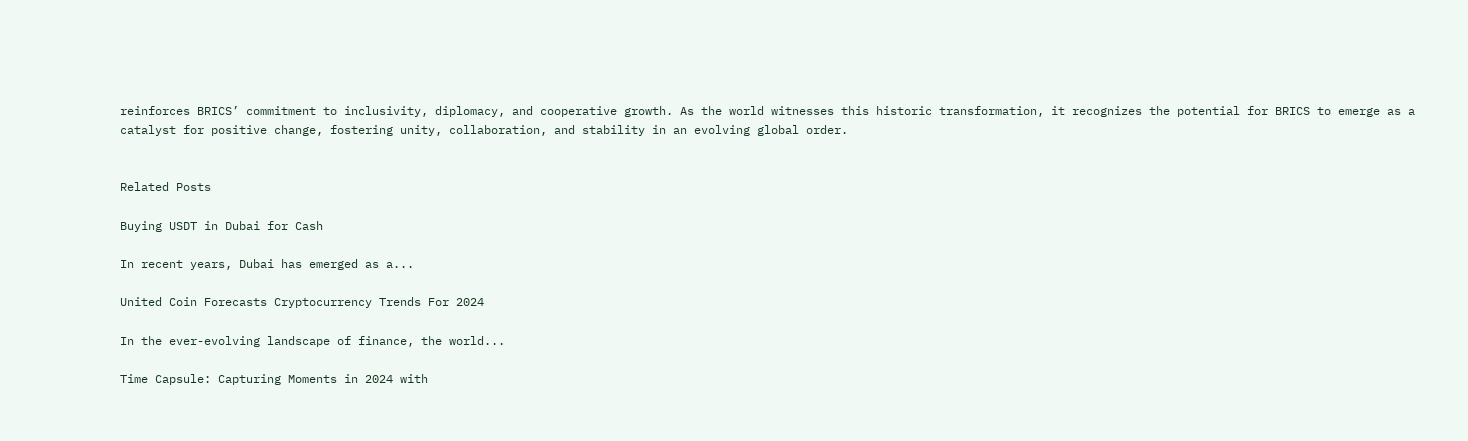reinforces BRICS’ commitment to inclusivity, diplomacy, and cooperative growth. As the world witnesses this historic transformation, it recognizes the potential for BRICS to emerge as a catalyst for positive change, fostering unity, collaboration, and stability in an evolving global order.


Related Posts

Buying USDT in Dubai for Cash

In recent years, Dubai has emerged as a...

United Coin Forecasts Cryptocurrency Trends For 2024

In the ever-evolving landscape of finance, the world...

Time Capsule: Capturing Moments in 2024 with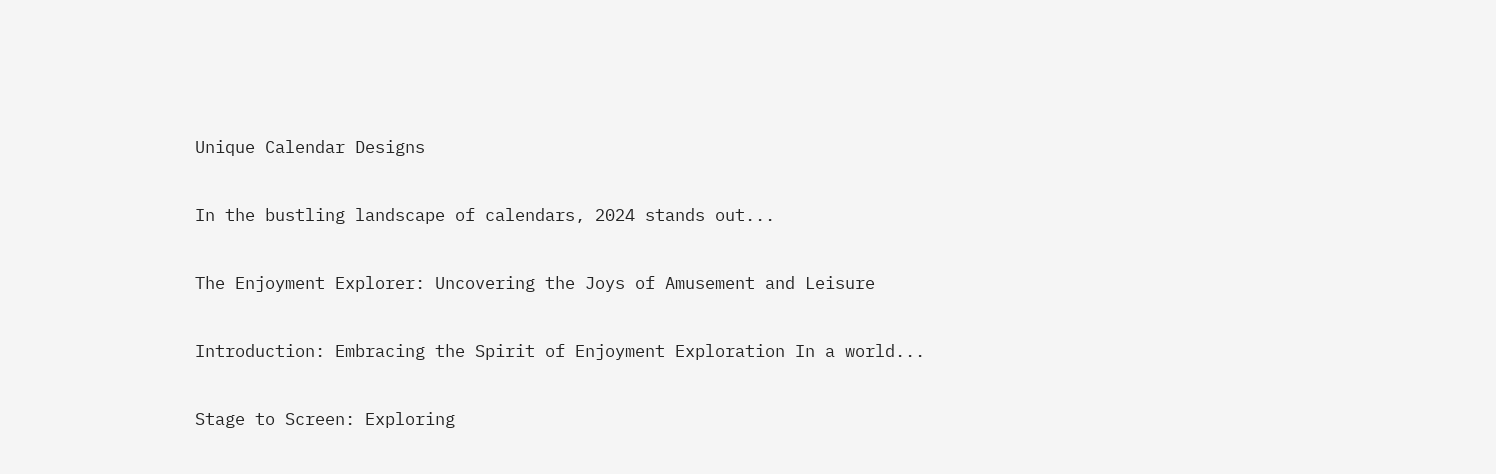Unique Calendar Designs

In the bustling landscape of calendars, 2024 stands out...

The Enjoyment Explorer: Uncovering the Joys of Amusement and Leisure

Introduction: Embracing the Spirit of Enjoyment Exploration In a world...

Stage to Screen: Exploring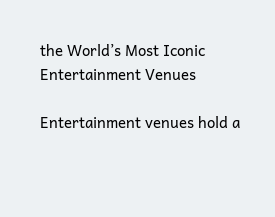the World’s Most Iconic Entertainment Venues

Entertainment venues hold a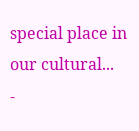special place in our cultural...
-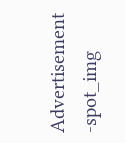Advertisement -spot_img